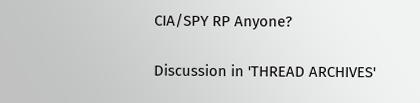CIA/SPY RP Anyone?

Discussion in 'THREAD ARCHIVES'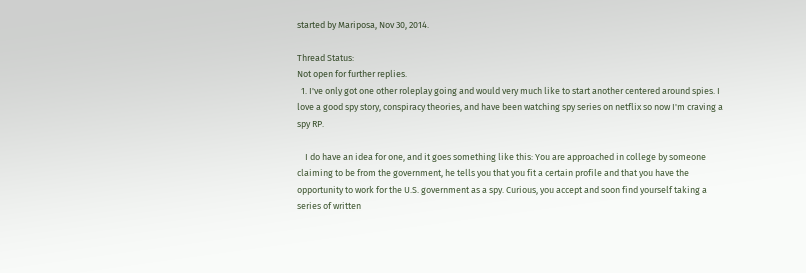started by Mariposa, Nov 30, 2014.

Thread Status:
Not open for further replies.
  1. I've only got one other roleplay going and would very much like to start another centered around spies. I love a good spy story, conspiracy theories, and have been watching spy series on netflix so now I'm craving a spy RP.

    I do have an idea for one, and it goes something like this: You are approached in college by someone claiming to be from the government, he tells you that you fit a certain profile and that you have the opportunity to work for the U.S. government as a spy. Curious, you accept and soon find yourself taking a series of written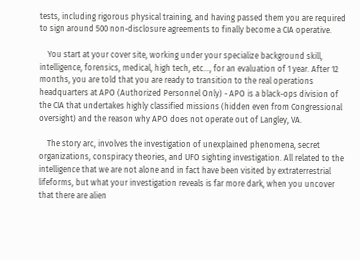tests, including rigorous physical training, and having passed them you are required to sign around 500 non-disclosure agreements to finally become a CIA operative.

    You start at your cover site, working under your specialize background skill, intelligence, forensics, medical, high tech, etc..., for an evaluation of 1 year. After 12 months, you are told that you are ready to transition to the real operations headquarters at APO (Authorized Personnel Only) - APO is a black-ops division of the CIA that undertakes highly classified missions (hidden even from Congressional oversight) and the reason why APO does not operate out of Langley, VA.

    The story arc, involves the investigation of unexplained phenomena, secret organizations, conspiracy theories, and UFO sighting investigation. All related to the intelligence that we are not alone and in fact have been visited by extraterrestrial lifeforms, but what your investigation reveals is far more dark, when you uncover that there are alien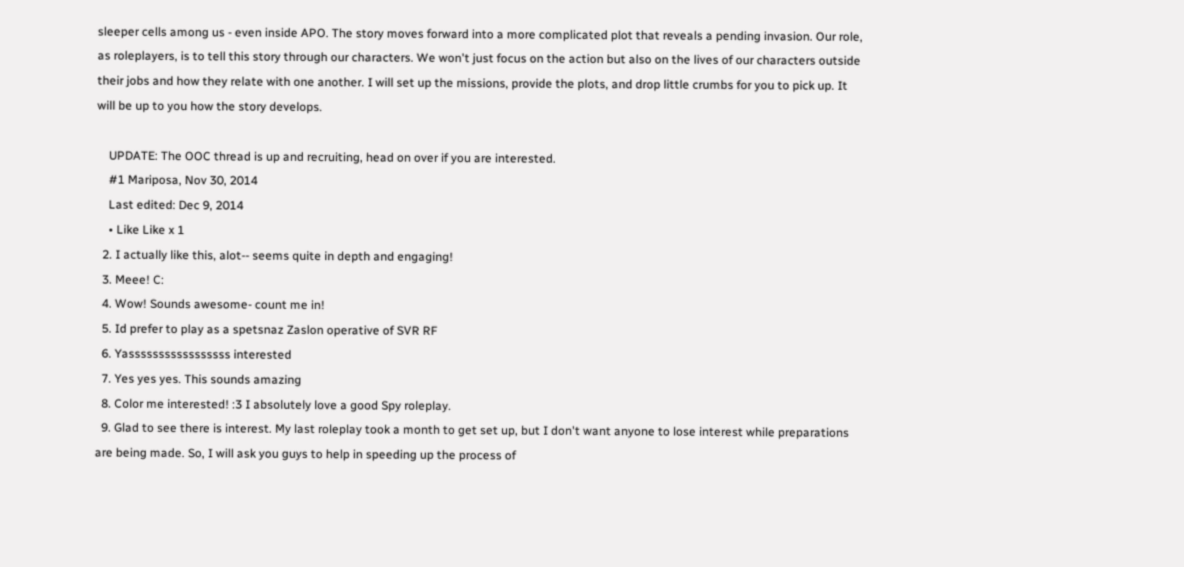sleeper cells among us - even inside APO. The story moves forward into a more complicated plot that reveals a pending invasion. Our role, as roleplayers, is to tell this story through our characters. We won't just focus on the action but also on the lives of our characters outside their jobs and how they relate with one another. I will set up the missions, provide the plots, and drop little crumbs for you to pick up. It will be up to you how the story develops.

    UPDATE: The OOC thread is up and recruiting, head on over if you are interested.
    #1 Mariposa, Nov 30, 2014
    Last edited: Dec 9, 2014
    • Like Like x 1
  2. I actually like this, alot-- seems quite in depth and engaging!
  3. Meee! C:
  4. Wow! Sounds awesome- count me in!
  5. Id prefer to play as a spetsnaz Zaslon operative of SVR RF
  6. Yasssssssssssssssss interested
  7. Yes yes yes. This sounds amazing
  8. Color me interested! :3 I absolutely love a good Spy roleplay.
  9. Glad to see there is interest. My last roleplay took a month to get set up, but I don't want anyone to lose interest while preparations are being made. So, I will ask you guys to help in speeding up the process of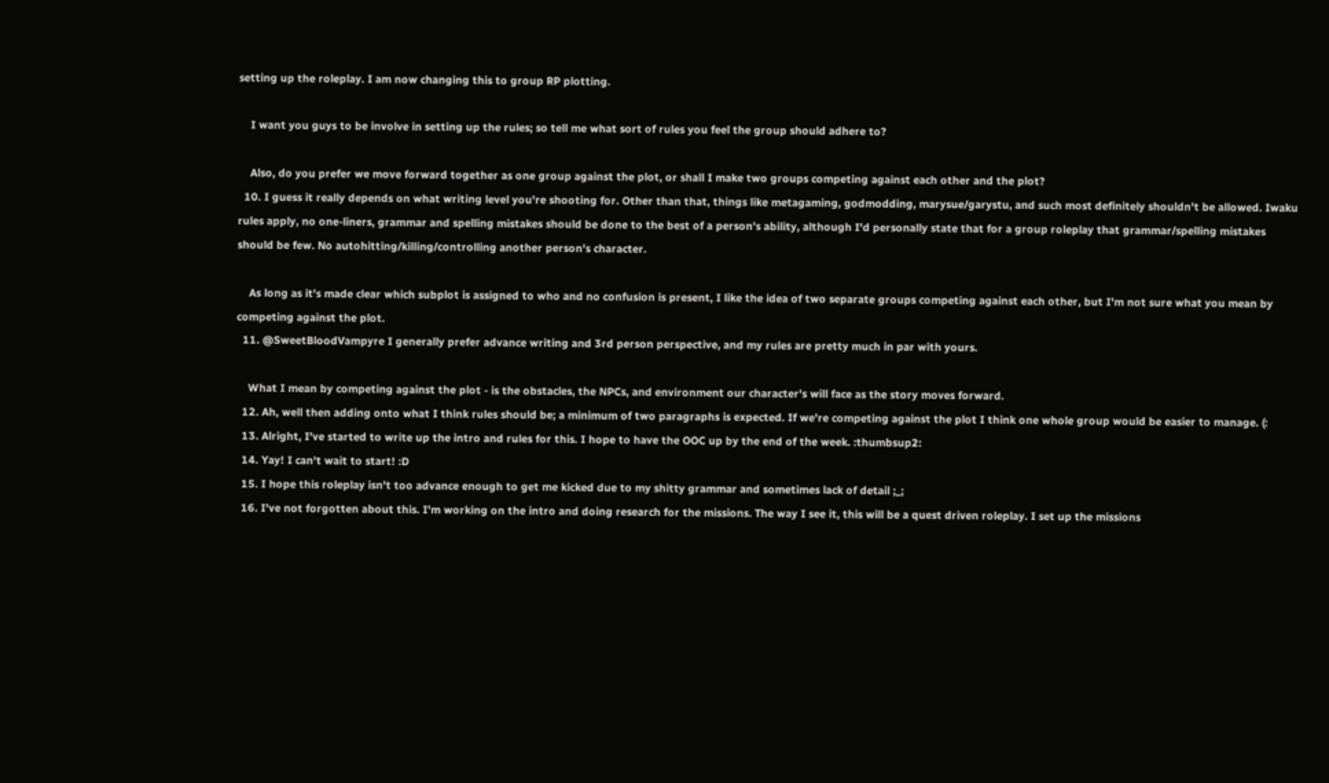setting up the roleplay. I am now changing this to group RP plotting.

    I want you guys to be involve in setting up the rules; so tell me what sort of rules you feel the group should adhere to?

    Also, do you prefer we move forward together as one group against the plot, or shall I make two groups competing against each other and the plot?
  10. I guess it really depends on what writing level you're shooting for. Other than that, things like metagaming, godmodding, marysue/garystu, and such most definitely shouldn't be allowed. Iwaku rules apply, no one-liners, grammar and spelling mistakes should be done to the best of a person's ability, although I'd personally state that for a group roleplay that grammar/spelling mistakes should be few. No autohitting/killing/controlling another person's character.

    As long as it's made clear which subplot is assigned to who and no confusion is present, I like the idea of two separate groups competing against each other, but I'm not sure what you mean by competing against the plot.
  11. @SweetBloodVampyre I generally prefer advance writing and 3rd person perspective, and my rules are pretty much in par with yours.

    What I mean by competing against the plot - is the obstacles, the NPCs, and environment our character's will face as the story moves forward.
  12. Ah, well then adding onto what I think rules should be; a minimum of two paragraphs is expected. If we're competing against the plot I think one whole group would be easier to manage. (:
  13. Alright, I've started to write up the intro and rules for this. I hope to have the OOC up by the end of the week. :thumbsup2:
  14. Yay! I can't wait to start! :D
  15. I hope this roleplay isn't too advance enough to get me kicked due to my shitty grammar and sometimes lack of detail ;_;
  16. I've not forgotten about this. I'm working on the intro and doing research for the missions. The way I see it, this will be a quest driven roleplay. I set up the missions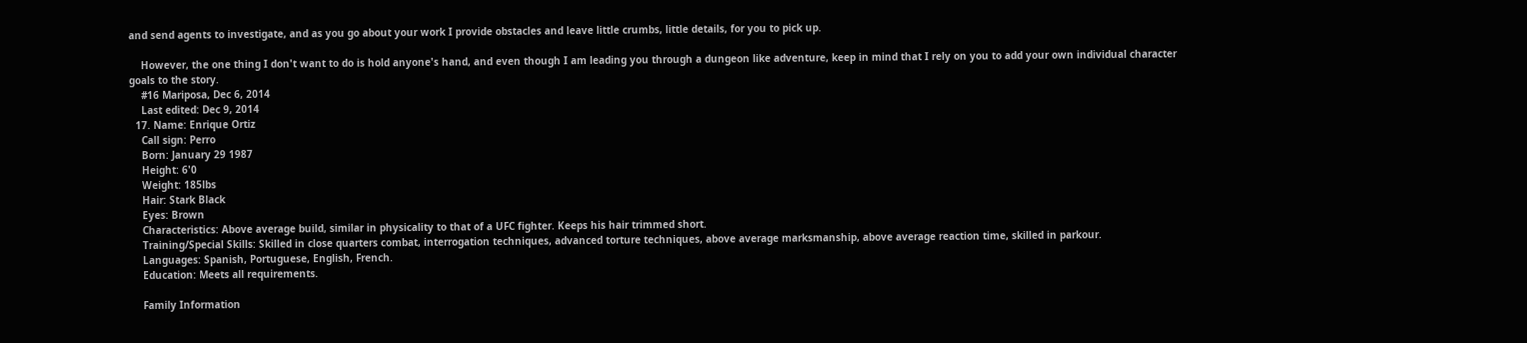and send agents to investigate, and as you go about your work I provide obstacles and leave little crumbs, little details, for you to pick up.

    However, the one thing I don't want to do is hold anyone's hand, and even though I am leading you through a dungeon like adventure, keep in mind that I rely on you to add your own individual character goals to the story.
    #16 Mariposa, Dec 6, 2014
    Last edited: Dec 9, 2014
  17. Name: Enrique Ortiz
    Call sign: Perro
    Born: January 29 1987
    Height: 6'0
    Weight: 185lbs
    Hair: Stark Black
    Eyes: Brown
    Characteristics: Above average build, similar in physicality to that of a UFC fighter. Keeps his hair trimmed short.
    Training/Special Skills: Skilled in close quarters combat, interrogation techniques, advanced torture techniques, above average marksmanship, above average reaction time, skilled in parkour.
    Languages: Spanish, Portuguese, English, French.
    Education: Meets all requirements.

    Family Information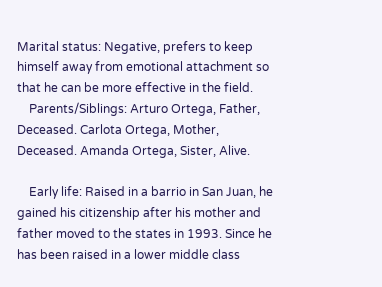Marital status: Negative, prefers to keep himself away from emotional attachment so that he can be more effective in the field.
    Parents/Siblings: Arturo Ortega, Father, Deceased. Carlota Ortega, Mother, Deceased. Amanda Ortega, Sister, Alive.

    Early life: Raised in a barrio in San Juan, he gained his citizenship after his mother and father moved to the states in 1993. Since he has been raised in a lower middle class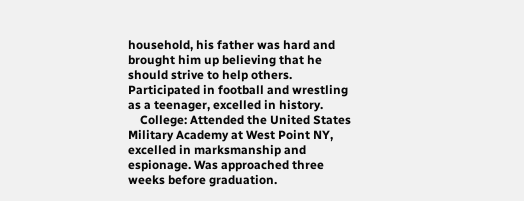household, his father was hard and brought him up believing that he should strive to help others. Participated in football and wrestling as a teenager, excelled in history.
    College: Attended the United States Military Academy at West Point NY, excelled in marksmanship and espionage. Was approached three weeks before graduation.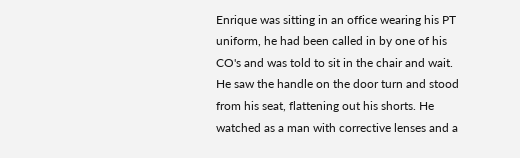Enrique was sitting in an office wearing his PT uniform, he had been called in by one of his CO's and was told to sit in the chair and wait. He saw the handle on the door turn and stood from his seat, flattening out his shorts. He watched as a man with corrective lenses and a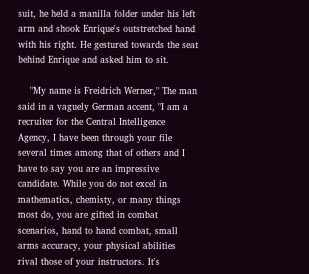suit, he held a manilla folder under his left arm and shook Enrique's outstretched hand with his right. He gestured towards the seat behind Enrique and asked him to sit.

    "My name is Freidrich Werner," The man said in a vaguely German accent, "I am a recruiter for the Central Intelligence Agency, I have been through your file several times among that of others and I have to say you are an impressive candidate. While you do not excel in mathematics, chemisty, or many things most do, you are gifted in combat scenarios, hand to hand combat, small arms accuracy, your physical abilities rival those of your instructors. It's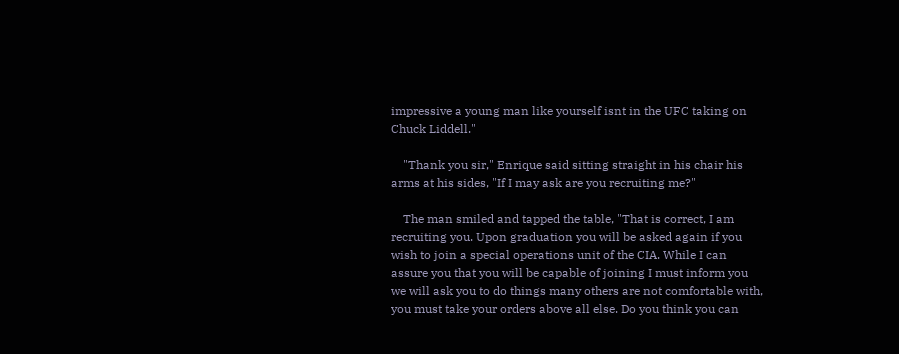impressive a young man like yourself isnt in the UFC taking on Chuck Liddell."

    "Thank you sir," Enrique said sitting straight in his chair his arms at his sides, "If I may ask are you recruiting me?"

    The man smiled and tapped the table, "That is correct, I am recruiting you. Upon graduation you will be asked again if you wish to join a special operations unit of the CIA. While I can assure you that you will be capable of joining I must inform you we will ask you to do things many others are not comfortable with, you must take your orders above all else. Do you think you can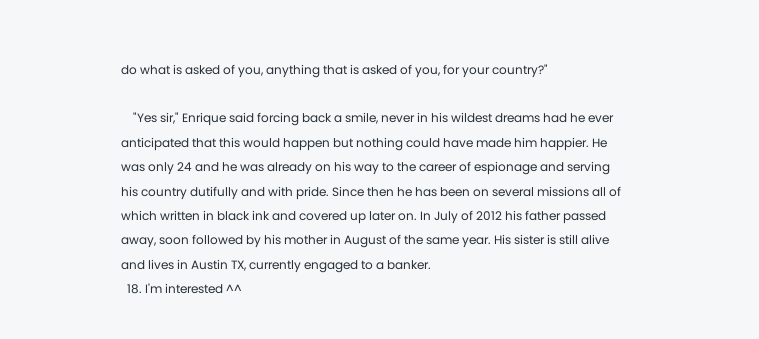do what is asked of you, anything that is asked of you, for your country?"

    "Yes sir," Enrique said forcing back a smile, never in his wildest dreams had he ever anticipated that this would happen but nothing could have made him happier. He was only 24 and he was already on his way to the career of espionage and serving his country dutifully and with pride. Since then he has been on several missions all of which written in black ink and covered up later on. In July of 2012 his father passed away, soon followed by his mother in August of the same year. His sister is still alive and lives in Austin TX, currently engaged to a banker.
  18. I'm interested ^^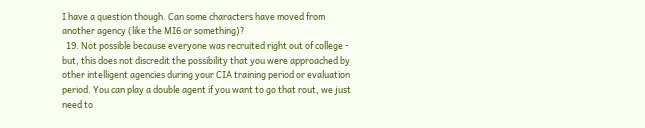I have a question though. Can some characters have moved from another agency (like the MI6 or something)?
  19. Not possible because everyone was recruited right out of college - but, this does not discredit the possibility that you were approached by other intelligent agencies during your CIA training period or evaluation period. You can play a double agent if you want to go that rout, we just need to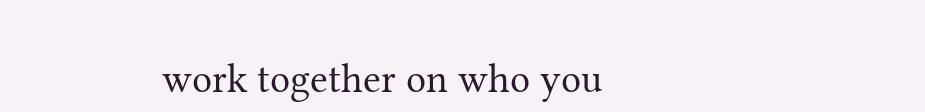work together on who you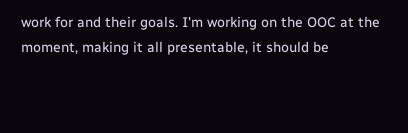work for and their goals. I'm working on the OOC at the moment, making it all presentable, it should be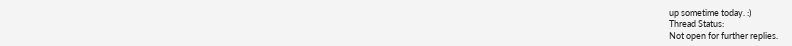up sometime today. :)
Thread Status:
Not open for further replies.